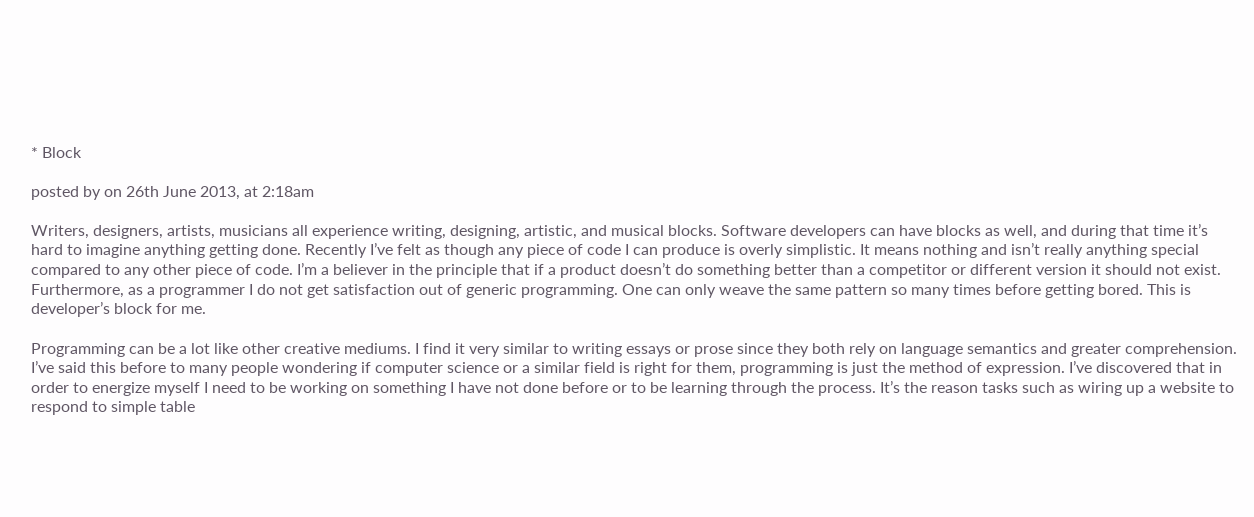* Block

posted by on 26th June 2013, at 2:18am

Writers, designers, artists, musicians all experience writing, designing, artistic, and musical blocks. Software developers can have blocks as well, and during that time it’s hard to imagine anything getting done. Recently I’ve felt as though any piece of code I can produce is overly simplistic. It means nothing and isn’t really anything special compared to any other piece of code. I’m a believer in the principle that if a product doesn’t do something better than a competitor or different version it should not exist. Furthermore, as a programmer I do not get satisfaction out of generic programming. One can only weave the same pattern so many times before getting bored. This is developer’s block for me.

Programming can be a lot like other creative mediums. I find it very similar to writing essays or prose since they both rely on language semantics and greater comprehension. I’ve said this before to many people wondering if computer science or a similar field is right for them, programming is just the method of expression. I’ve discovered that in order to energize myself I need to be working on something I have not done before or to be learning through the process. It’s the reason tasks such as wiring up a website to respond to simple table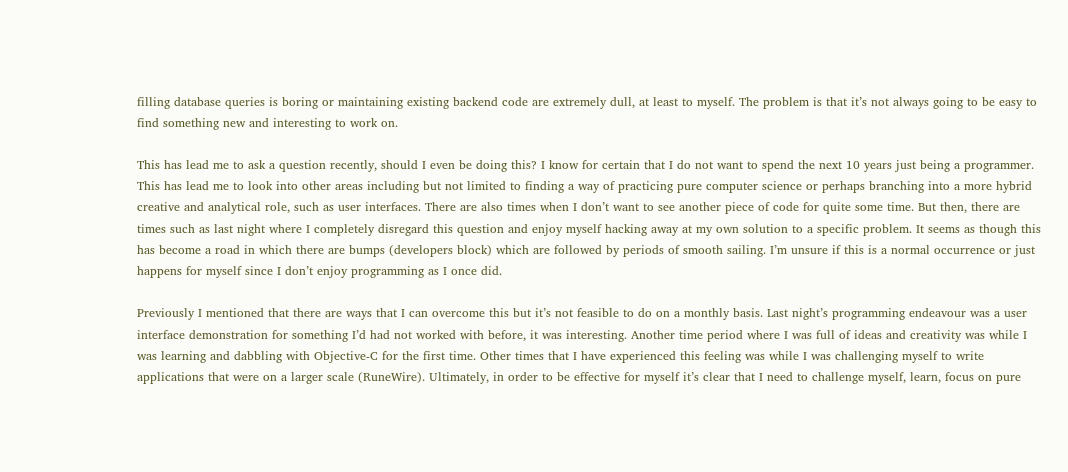filling database queries is boring or maintaining existing backend code are extremely dull, at least to myself. The problem is that it’s not always going to be easy to find something new and interesting to work on.

This has lead me to ask a question recently, should I even be doing this? I know for certain that I do not want to spend the next 10 years just being a programmer. This has lead me to look into other areas including but not limited to finding a way of practicing pure computer science or perhaps branching into a more hybrid creative and analytical role, such as user interfaces. There are also times when I don’t want to see another piece of code for quite some time. But then, there are times such as last night where I completely disregard this question and enjoy myself hacking away at my own solution to a specific problem. It seems as though this has become a road in which there are bumps (developers block) which are followed by periods of smooth sailing. I’m unsure if this is a normal occurrence or just happens for myself since I don’t enjoy programming as I once did.

Previously I mentioned that there are ways that I can overcome this but it’s not feasible to do on a monthly basis. Last night’s programming endeavour was a user interface demonstration for something I’d had not worked with before, it was interesting. Another time period where I was full of ideas and creativity was while I was learning and dabbling with Objective-C for the first time. Other times that I have experienced this feeling was while I was challenging myself to write applications that were on a larger scale (RuneWire). Ultimately, in order to be effective for myself it’s clear that I need to challenge myself, learn, focus on pure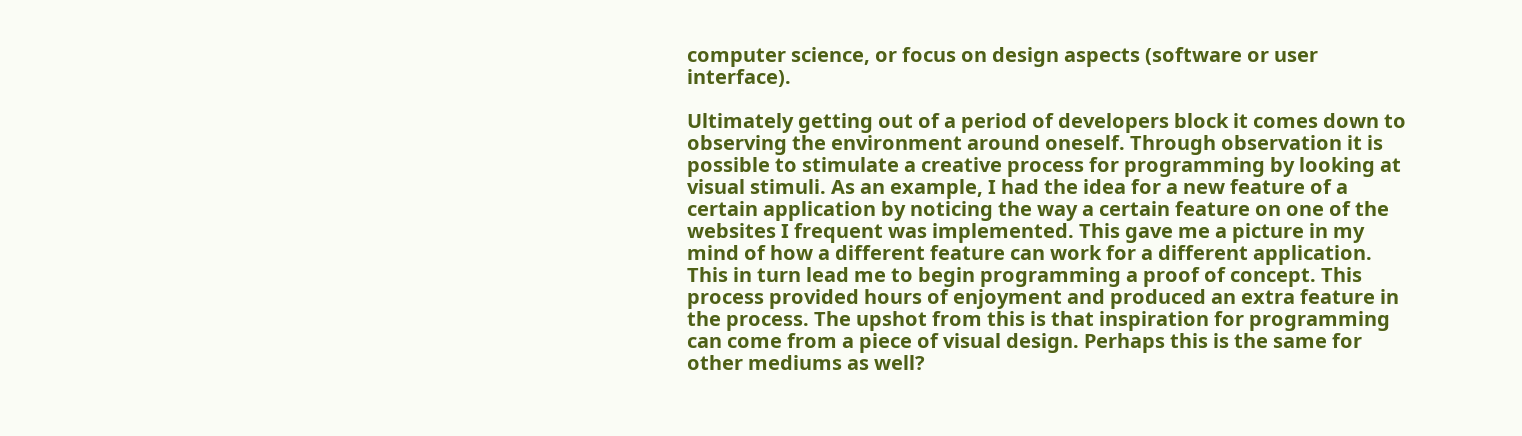computer science, or focus on design aspects (software or user interface).

Ultimately getting out of a period of developers block it comes down to observing the environment around oneself. Through observation it is possible to stimulate a creative process for programming by looking at visual stimuli. As an example, I had the idea for a new feature of a certain application by noticing the way a certain feature on one of the websites I frequent was implemented. This gave me a picture in my mind of how a different feature can work for a different application. This in turn lead me to begin programming a proof of concept. This process provided hours of enjoyment and produced an extra feature in the process. The upshot from this is that inspiration for programming can come from a piece of visual design. Perhaps this is the same for other mediums as well?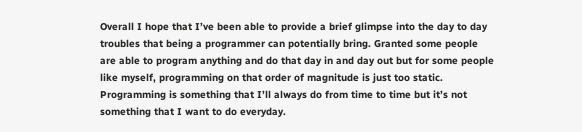Overall I hope that I’ve been able to provide a brief glimpse into the day to day troubles that being a programmer can potentially bring. Granted some people are able to program anything and do that day in and day out but for some people like myself, programming on that order of magnitude is just too static. Programming is something that I’ll always do from time to time but it’s not something that I want to do everyday.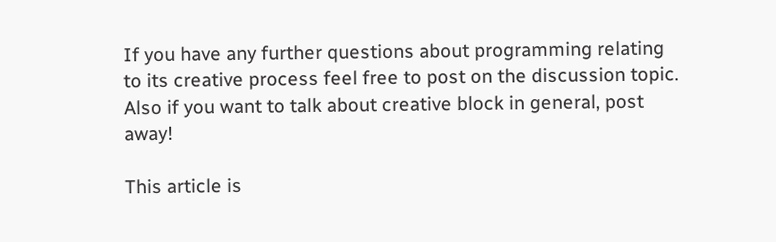If you have any further questions about programming relating to its creative process feel free to post on the discussion topic. Also if you want to talk about creative block in general, post away!

This article is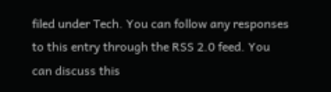filed under Tech. You can follow any responses to this entry through the RSS 2.0 feed. You can discuss this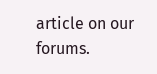article on our forums.